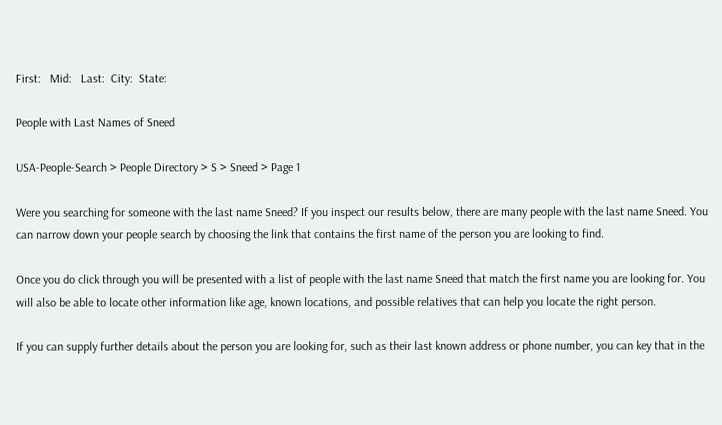First:   Mid:   Last:  City:  State:

People with Last Names of Sneed

USA-People-Search > People Directory > S > Sneed > Page 1

Were you searching for someone with the last name Sneed? If you inspect our results below, there are many people with the last name Sneed. You can narrow down your people search by choosing the link that contains the first name of the person you are looking to find.

Once you do click through you will be presented with a list of people with the last name Sneed that match the first name you are looking for. You will also be able to locate other information like age, known locations, and possible relatives that can help you locate the right person.

If you can supply further details about the person you are looking for, such as their last known address or phone number, you can key that in the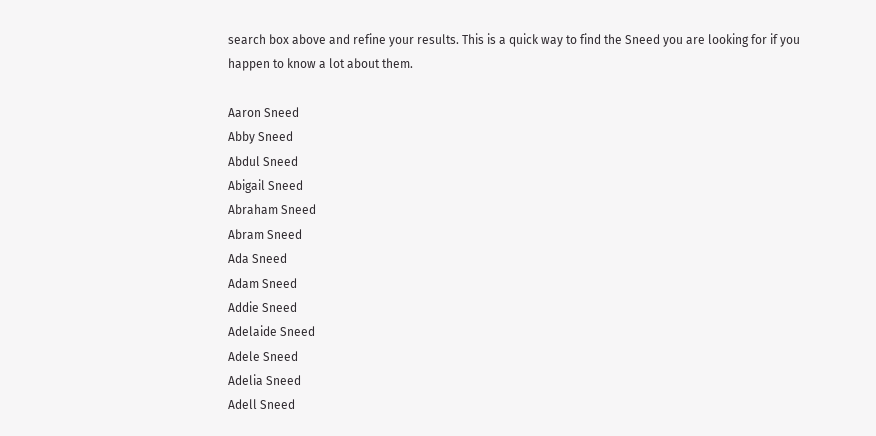search box above and refine your results. This is a quick way to find the Sneed you are looking for if you happen to know a lot about them.

Aaron Sneed
Abby Sneed
Abdul Sneed
Abigail Sneed
Abraham Sneed
Abram Sneed
Ada Sneed
Adam Sneed
Addie Sneed
Adelaide Sneed
Adele Sneed
Adelia Sneed
Adell Sneed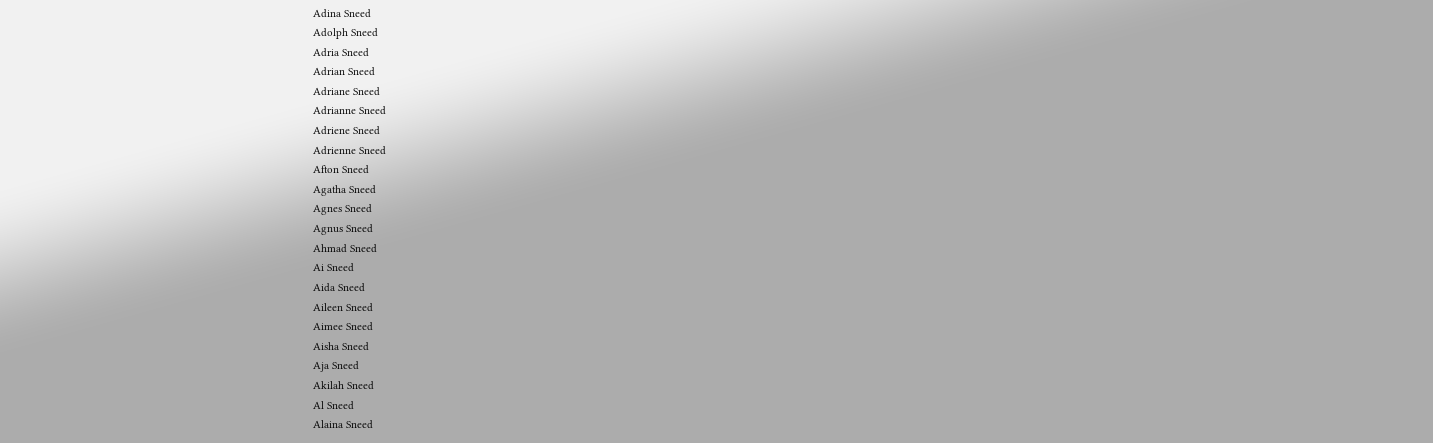Adina Sneed
Adolph Sneed
Adria Sneed
Adrian Sneed
Adriane Sneed
Adrianne Sneed
Adriene Sneed
Adrienne Sneed
Afton Sneed
Agatha Sneed
Agnes Sneed
Agnus Sneed
Ahmad Sneed
Ai Sneed
Aida Sneed
Aileen Sneed
Aimee Sneed
Aisha Sneed
Aja Sneed
Akilah Sneed
Al Sneed
Alaina Sneed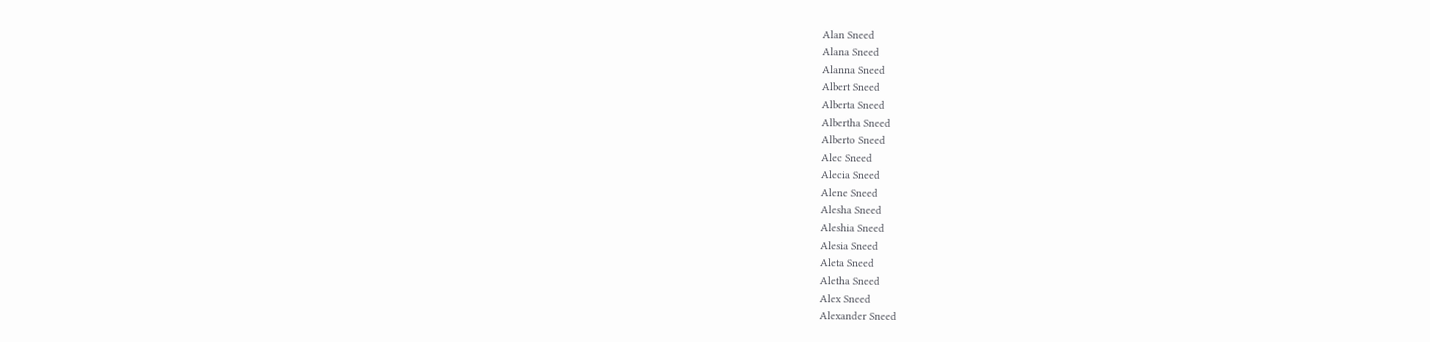Alan Sneed
Alana Sneed
Alanna Sneed
Albert Sneed
Alberta Sneed
Albertha Sneed
Alberto Sneed
Alec Sneed
Alecia Sneed
Alene Sneed
Alesha Sneed
Aleshia Sneed
Alesia Sneed
Aleta Sneed
Aletha Sneed
Alex Sneed
Alexander Sneed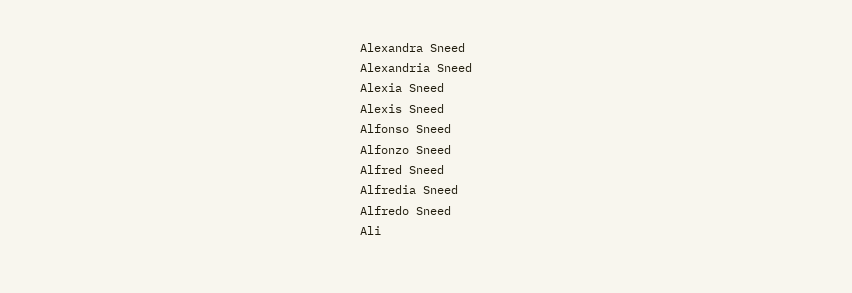Alexandra Sneed
Alexandria Sneed
Alexia Sneed
Alexis Sneed
Alfonso Sneed
Alfonzo Sneed
Alfred Sneed
Alfredia Sneed
Alfredo Sneed
Ali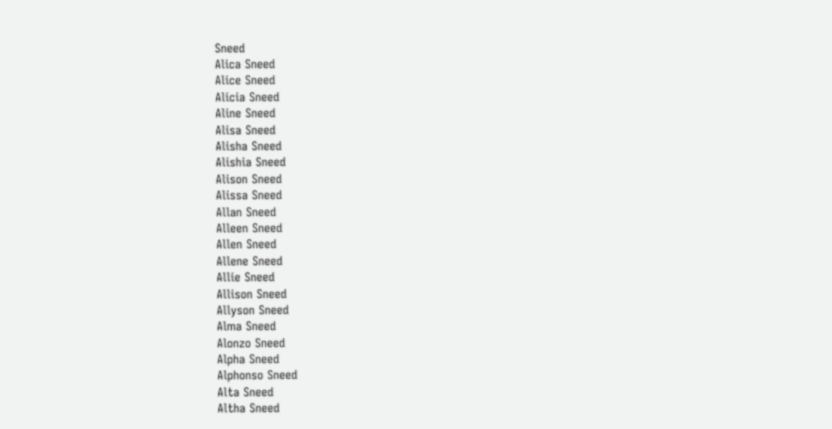Sneed
Alica Sneed
Alice Sneed
Alicia Sneed
Aline Sneed
Alisa Sneed
Alisha Sneed
Alishia Sneed
Alison Sneed
Alissa Sneed
Allan Sneed
Alleen Sneed
Allen Sneed
Allene Sneed
Allie Sneed
Allison Sneed
Allyson Sneed
Alma Sneed
Alonzo Sneed
Alpha Sneed
Alphonso Sneed
Alta Sneed
Altha Sneed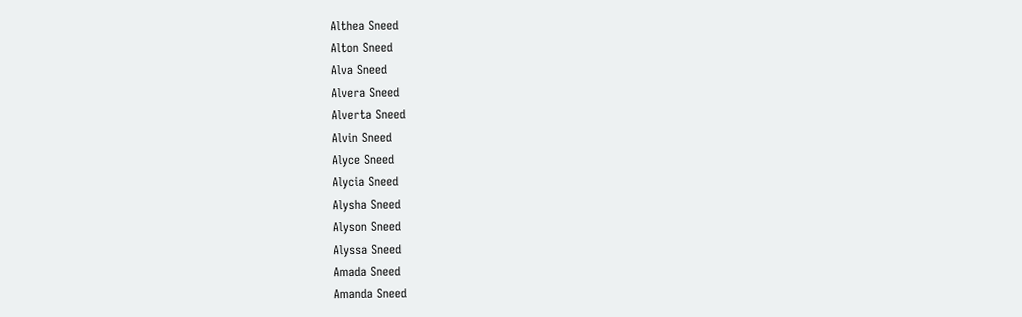Althea Sneed
Alton Sneed
Alva Sneed
Alvera Sneed
Alverta Sneed
Alvin Sneed
Alyce Sneed
Alycia Sneed
Alysha Sneed
Alyson Sneed
Alyssa Sneed
Amada Sneed
Amanda Sneed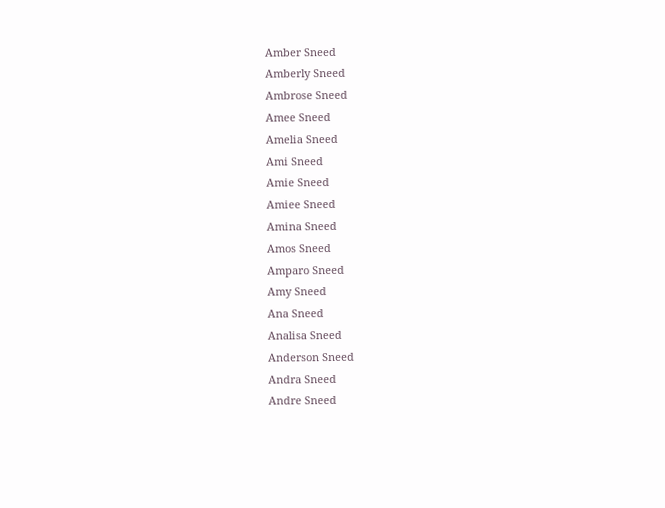Amber Sneed
Amberly Sneed
Ambrose Sneed
Amee Sneed
Amelia Sneed
Ami Sneed
Amie Sneed
Amiee Sneed
Amina Sneed
Amos Sneed
Amparo Sneed
Amy Sneed
Ana Sneed
Analisa Sneed
Anderson Sneed
Andra Sneed
Andre Sneed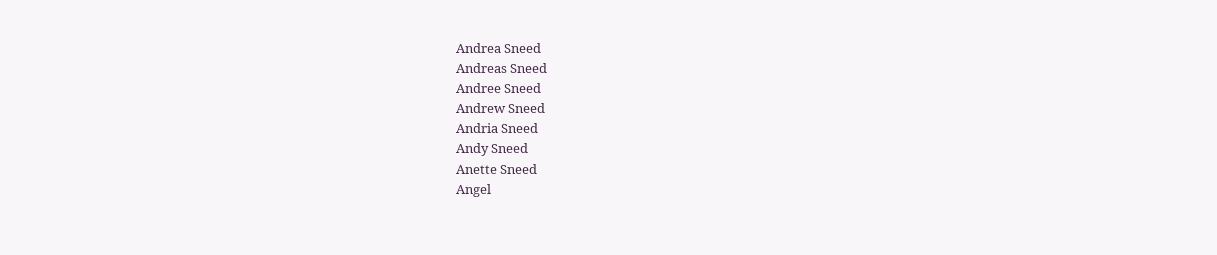Andrea Sneed
Andreas Sneed
Andree Sneed
Andrew Sneed
Andria Sneed
Andy Sneed
Anette Sneed
Angel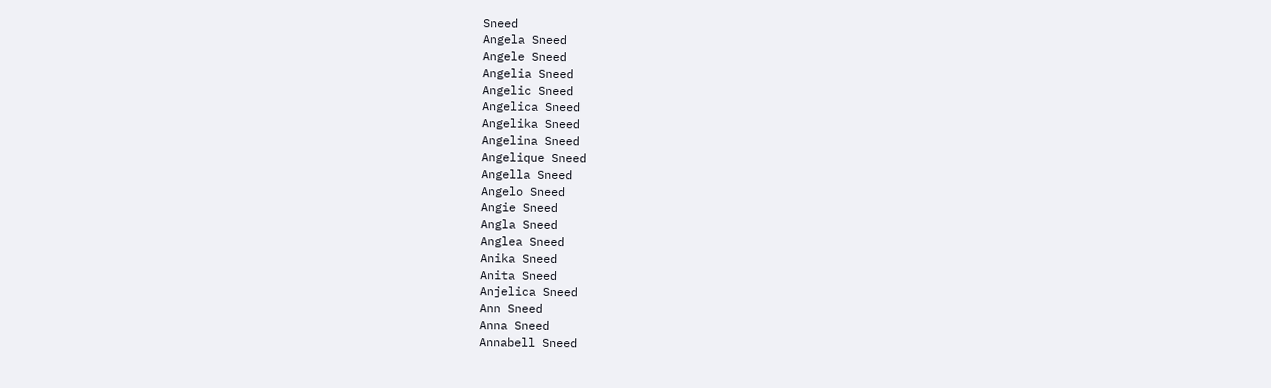Sneed
Angela Sneed
Angele Sneed
Angelia Sneed
Angelic Sneed
Angelica Sneed
Angelika Sneed
Angelina Sneed
Angelique Sneed
Angella Sneed
Angelo Sneed
Angie Sneed
Angla Sneed
Anglea Sneed
Anika Sneed
Anita Sneed
Anjelica Sneed
Ann Sneed
Anna Sneed
Annabell Sneed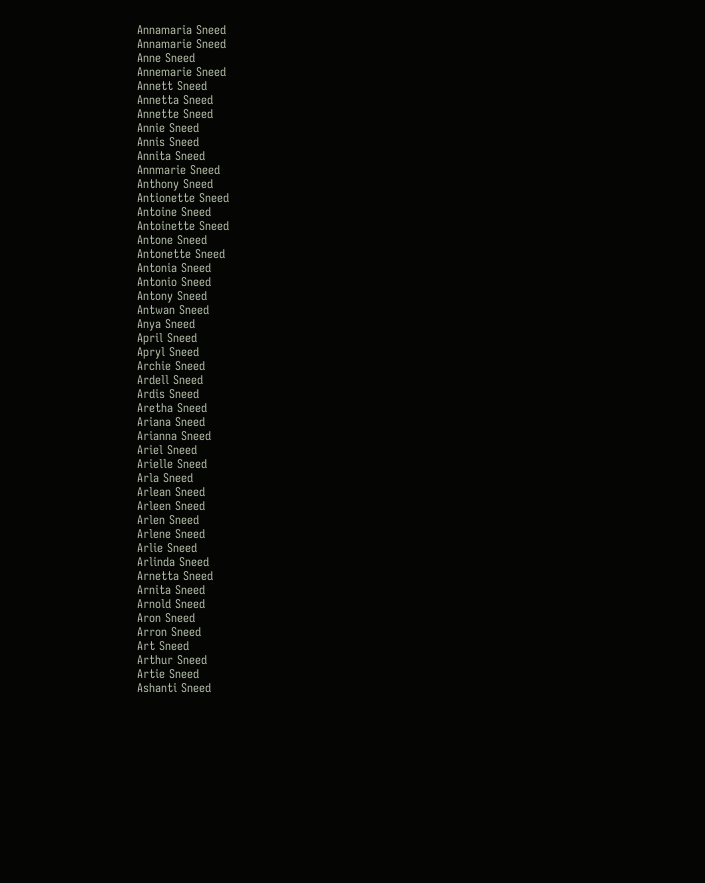Annamaria Sneed
Annamarie Sneed
Anne Sneed
Annemarie Sneed
Annett Sneed
Annetta Sneed
Annette Sneed
Annie Sneed
Annis Sneed
Annita Sneed
Annmarie Sneed
Anthony Sneed
Antionette Sneed
Antoine Sneed
Antoinette Sneed
Antone Sneed
Antonette Sneed
Antonia Sneed
Antonio Sneed
Antony Sneed
Antwan Sneed
Anya Sneed
April Sneed
Apryl Sneed
Archie Sneed
Ardell Sneed
Ardis Sneed
Aretha Sneed
Ariana Sneed
Arianna Sneed
Ariel Sneed
Arielle Sneed
Arla Sneed
Arlean Sneed
Arleen Sneed
Arlen Sneed
Arlene Sneed
Arlie Sneed
Arlinda Sneed
Arnetta Sneed
Arnita Sneed
Arnold Sneed
Aron Sneed
Arron Sneed
Art Sneed
Arthur Sneed
Artie Sneed
Ashanti Sneed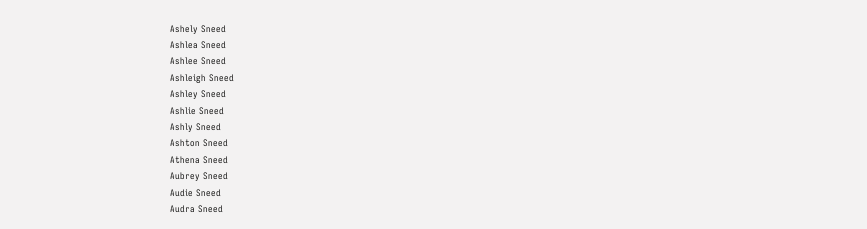Ashely Sneed
Ashlea Sneed
Ashlee Sneed
Ashleigh Sneed
Ashley Sneed
Ashlie Sneed
Ashly Sneed
Ashton Sneed
Athena Sneed
Aubrey Sneed
Audie Sneed
Audra Sneed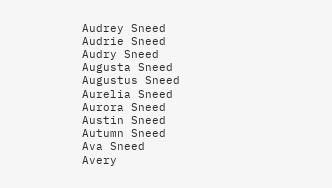Audrey Sneed
Audrie Sneed
Audry Sneed
Augusta Sneed
Augustus Sneed
Aurelia Sneed
Aurora Sneed
Austin Sneed
Autumn Sneed
Ava Sneed
Avery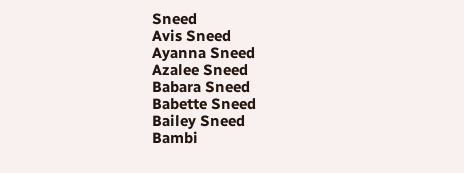Sneed
Avis Sneed
Ayanna Sneed
Azalee Sneed
Babara Sneed
Babette Sneed
Bailey Sneed
Bambi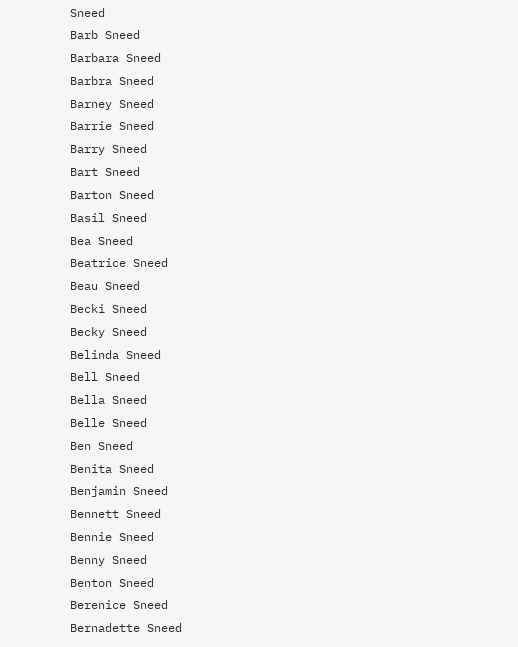Sneed
Barb Sneed
Barbara Sneed
Barbra Sneed
Barney Sneed
Barrie Sneed
Barry Sneed
Bart Sneed
Barton Sneed
Basil Sneed
Bea Sneed
Beatrice Sneed
Beau Sneed
Becki Sneed
Becky Sneed
Belinda Sneed
Bell Sneed
Bella Sneed
Belle Sneed
Ben Sneed
Benita Sneed
Benjamin Sneed
Bennett Sneed
Bennie Sneed
Benny Sneed
Benton Sneed
Berenice Sneed
Bernadette Sneed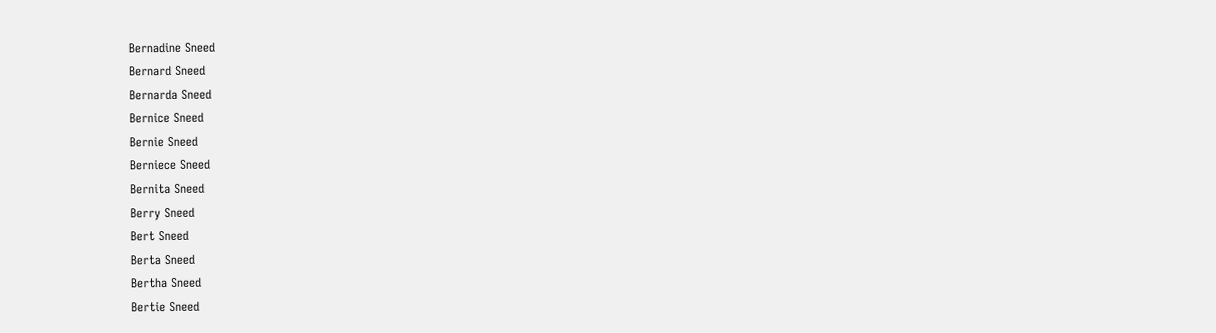Bernadine Sneed
Bernard Sneed
Bernarda Sneed
Bernice Sneed
Bernie Sneed
Berniece Sneed
Bernita Sneed
Berry Sneed
Bert Sneed
Berta Sneed
Bertha Sneed
Bertie Sneed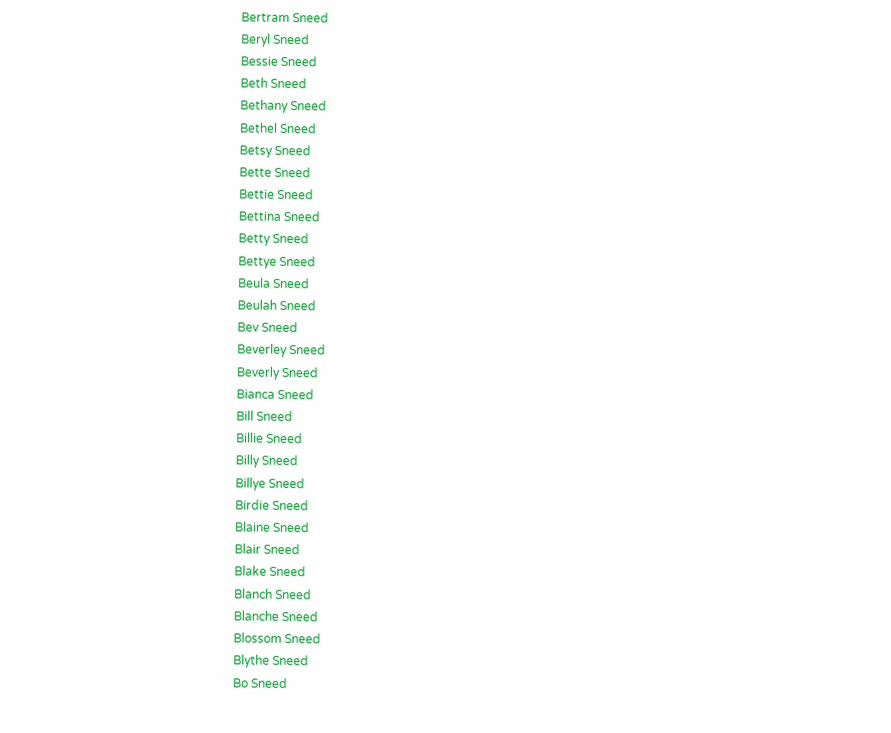Bertram Sneed
Beryl Sneed
Bessie Sneed
Beth Sneed
Bethany Sneed
Bethel Sneed
Betsy Sneed
Bette Sneed
Bettie Sneed
Bettina Sneed
Betty Sneed
Bettye Sneed
Beula Sneed
Beulah Sneed
Bev Sneed
Beverley Sneed
Beverly Sneed
Bianca Sneed
Bill Sneed
Billie Sneed
Billy Sneed
Billye Sneed
Birdie Sneed
Blaine Sneed
Blair Sneed
Blake Sneed
Blanch Sneed
Blanche Sneed
Blossom Sneed
Blythe Sneed
Bo Sneed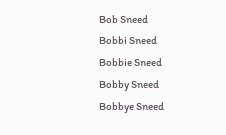Bob Sneed
Bobbi Sneed
Bobbie Sneed
Bobby Sneed
Bobbye Sneed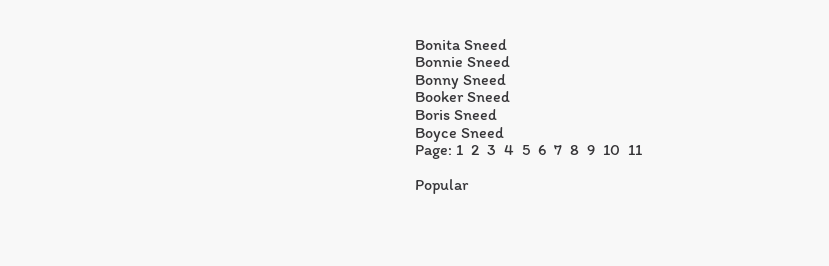Bonita Sneed
Bonnie Sneed
Bonny Sneed
Booker Sneed
Boris Sneed
Boyce Sneed
Page: 1  2  3  4  5  6  7  8  9  10  11

Popular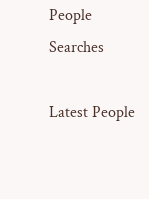People Searches

Latest People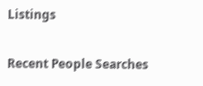Listings

Recent People Searches